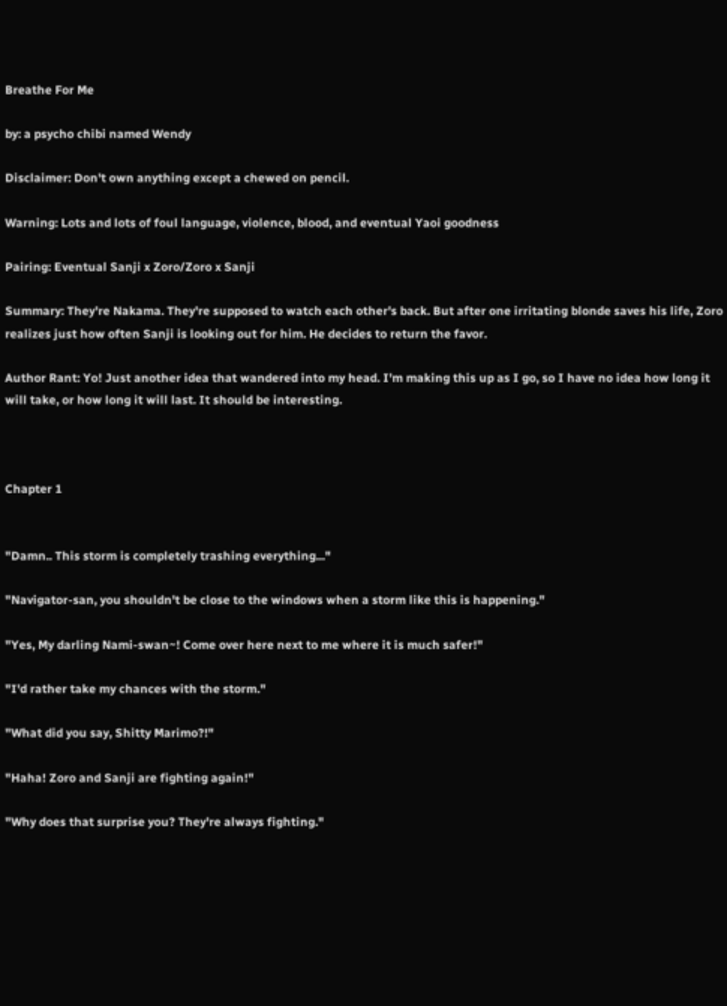Breathe For Me

by: a psycho chibi named Wendy

Disclaimer: Don't own anything except a chewed on pencil.

Warning: Lots and lots of foul language, violence, blood, and eventual Yaoi goodness

Pairing: Eventual Sanji x Zoro/Zoro x Sanji

Summary: They're Nakama. They're supposed to watch each other's back. But after one irritating blonde saves his life, Zoro realizes just how often Sanji is looking out for him. He decides to return the favor.

Author Rant: Yo! Just another idea that wandered into my head. I'm making this up as I go, so I have no idea how long it will take, or how long it will last. It should be interesting.



Chapter 1


"Damn.. This storm is completely trashing everything..."

"Navigator-san, you shouldn't be close to the windows when a storm like this is happening."

"Yes, My darling Nami-swan~! Come over here next to me where it is much safer!"

"I'd rather take my chances with the storm."

"What did you say, Shitty Marimo?!"

"Haha! Zoro and Sanji are fighting again!"

"Why does that surprise you? They're always fighting."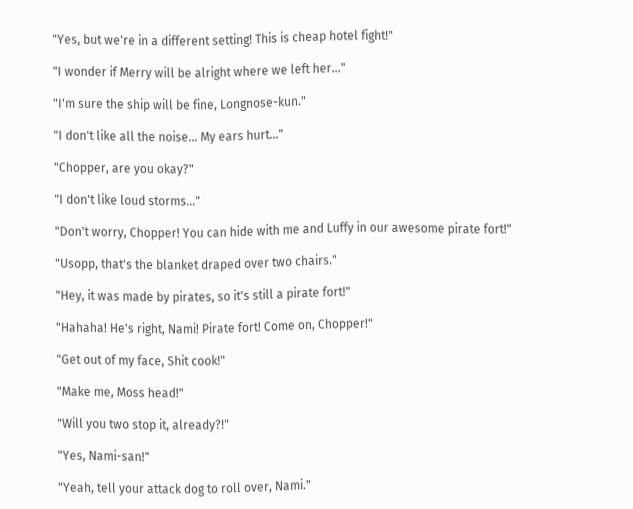"Yes, but we're in a different setting! This is cheap hotel fight!"

"I wonder if Merry will be alright where we left her..."

"I'm sure the ship will be fine, Longnose-kun."

"I don't like all the noise... My ears hurt..."

"Chopper, are you okay?"

"I don't like loud storms..."

"Don't worry, Chopper! You can hide with me and Luffy in our awesome pirate fort!"

"Usopp, that's the blanket draped over two chairs."

"Hey, it was made by pirates, so it's still a pirate fort!"

"Hahaha! He's right, Nami! Pirate fort! Come on, Chopper!"

"Get out of my face, Shit cook!"

"Make me, Moss head!"

"Will you two stop it, already?!"

"Yes, Nami-san!"

"Yeah, tell your attack dog to roll over, Nami."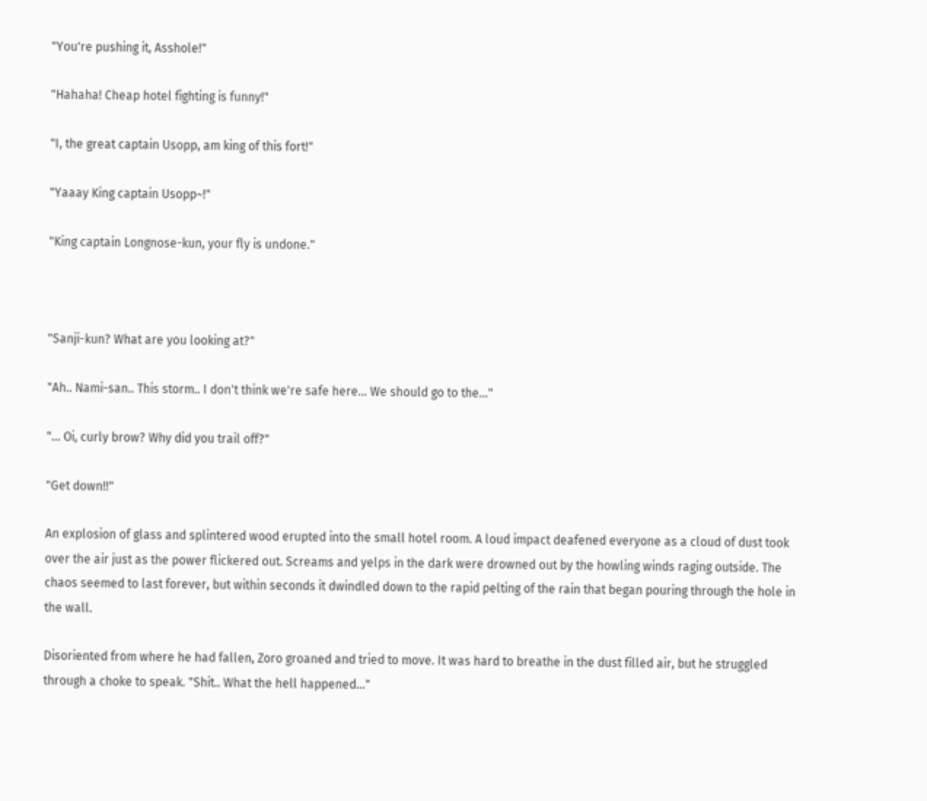"You're pushing it, Asshole!"

"Hahaha! Cheap hotel fighting is funny!"

"I, the great captain Usopp, am king of this fort!"

"Yaaay King captain Usopp~!"

"King captain Longnose-kun, your fly is undone."



"Sanji-kun? What are you looking at?"

"Ah.. Nami-san.. This storm.. I don't think we're safe here... We should go to the..."

"... Oi, curly brow? Why did you trail off?"

"Get down!!"

An explosion of glass and splintered wood erupted into the small hotel room. A loud impact deafened everyone as a cloud of dust took over the air just as the power flickered out. Screams and yelps in the dark were drowned out by the howling winds raging outside. The chaos seemed to last forever, but within seconds it dwindled down to the rapid pelting of the rain that began pouring through the hole in the wall.

Disoriented from where he had fallen, Zoro groaned and tried to move. It was hard to breathe in the dust filled air, but he struggled through a choke to speak. "Shit.. What the hell happened..."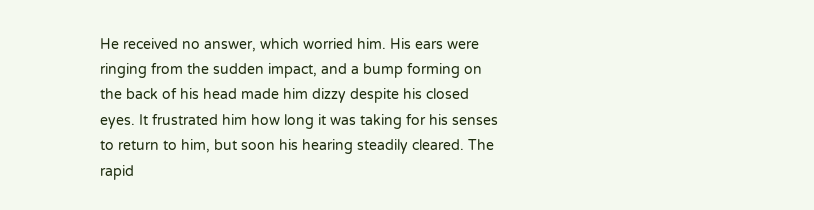He received no answer, which worried him. His ears were ringing from the sudden impact, and a bump forming on the back of his head made him dizzy despite his closed eyes. It frustrated him how long it was taking for his senses to return to him, but soon his hearing steadily cleared. The rapid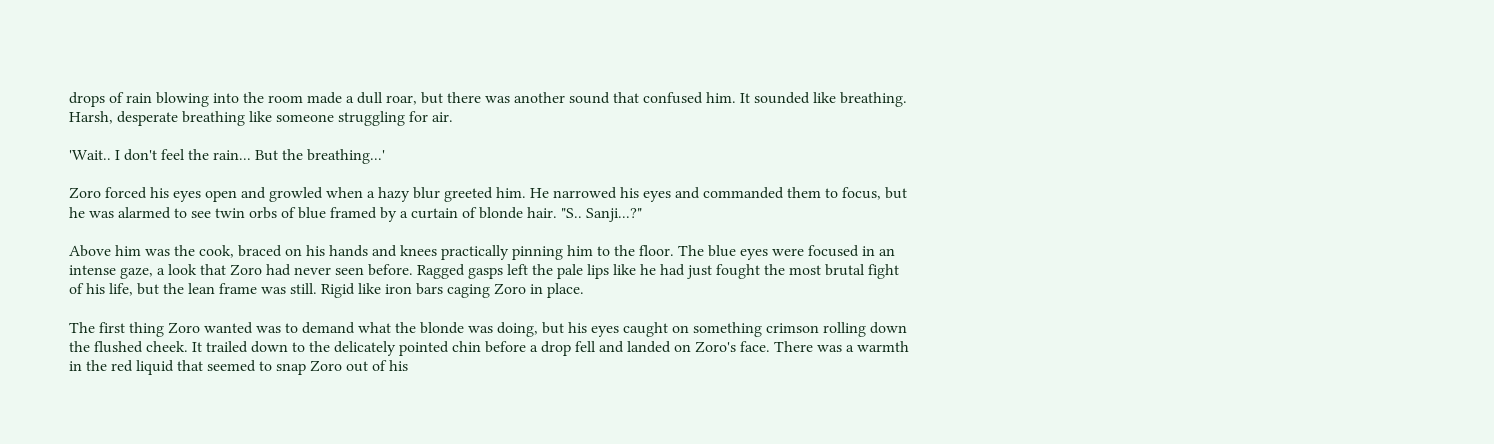drops of rain blowing into the room made a dull roar, but there was another sound that confused him. It sounded like breathing. Harsh, desperate breathing like someone struggling for air.

'Wait.. I don't feel the rain... But the breathing...'

Zoro forced his eyes open and growled when a hazy blur greeted him. He narrowed his eyes and commanded them to focus, but he was alarmed to see twin orbs of blue framed by a curtain of blonde hair. "S.. Sanji...?"

Above him was the cook, braced on his hands and knees practically pinning him to the floor. The blue eyes were focused in an intense gaze, a look that Zoro had never seen before. Ragged gasps left the pale lips like he had just fought the most brutal fight of his life, but the lean frame was still. Rigid like iron bars caging Zoro in place.

The first thing Zoro wanted was to demand what the blonde was doing, but his eyes caught on something crimson rolling down the flushed cheek. It trailed down to the delicately pointed chin before a drop fell and landed on Zoro's face. There was a warmth in the red liquid that seemed to snap Zoro out of his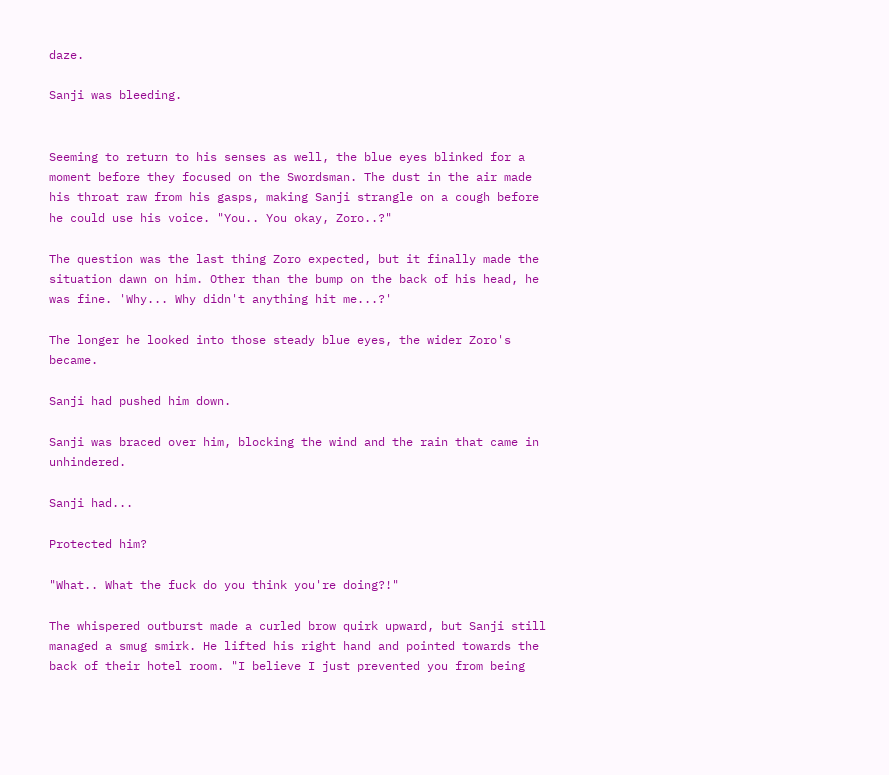daze.

Sanji was bleeding.


Seeming to return to his senses as well, the blue eyes blinked for a moment before they focused on the Swordsman. The dust in the air made his throat raw from his gasps, making Sanji strangle on a cough before he could use his voice. "You.. You okay, Zoro..?"

The question was the last thing Zoro expected, but it finally made the situation dawn on him. Other than the bump on the back of his head, he was fine. 'Why... Why didn't anything hit me...?'

The longer he looked into those steady blue eyes, the wider Zoro's became.

Sanji had pushed him down.

Sanji was braced over him, blocking the wind and the rain that came in unhindered.

Sanji had...

Protected him?

"What.. What the fuck do you think you're doing?!"

The whispered outburst made a curled brow quirk upward, but Sanji still managed a smug smirk. He lifted his right hand and pointed towards the back of their hotel room. "I believe I just prevented you from being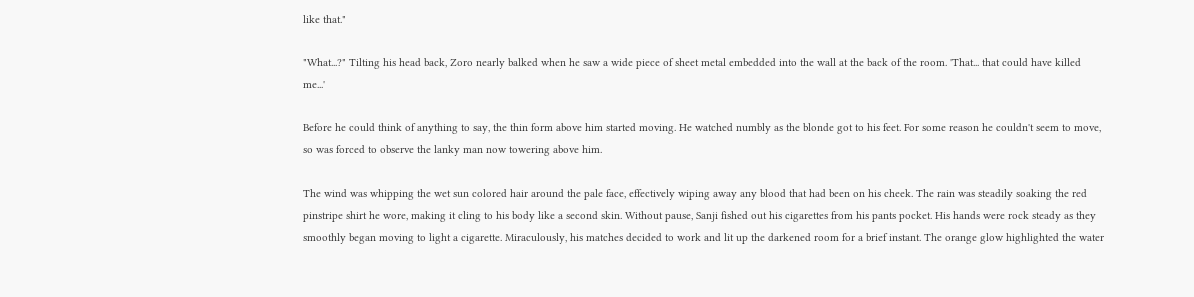like that."

"What...?" Tilting his head back, Zoro nearly balked when he saw a wide piece of sheet metal embedded into the wall at the back of the room. 'That... that could have killed me...'

Before he could think of anything to say, the thin form above him started moving. He watched numbly as the blonde got to his feet. For some reason he couldn't seem to move, so was forced to observe the lanky man now towering above him.

The wind was whipping the wet sun colored hair around the pale face, effectively wiping away any blood that had been on his cheek. The rain was steadily soaking the red pinstripe shirt he wore, making it cling to his body like a second skin. Without pause, Sanji fished out his cigarettes from his pants pocket. His hands were rock steady as they smoothly began moving to light a cigarette. Miraculously, his matches decided to work and lit up the darkened room for a brief instant. The orange glow highlighted the water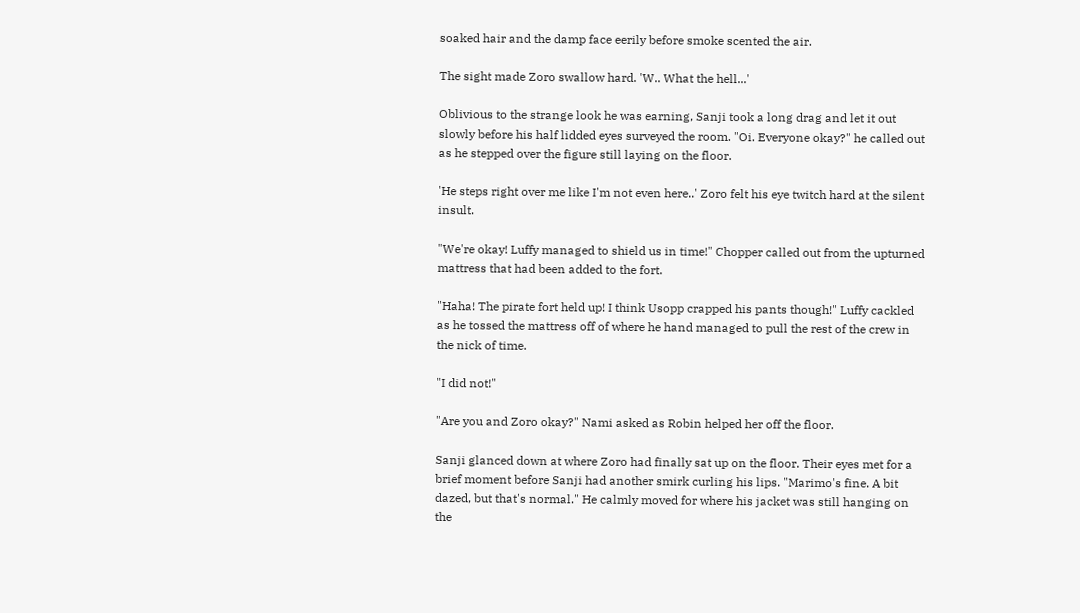soaked hair and the damp face eerily before smoke scented the air.

The sight made Zoro swallow hard. 'W.. What the hell...'

Oblivious to the strange look he was earning, Sanji took a long drag and let it out slowly before his half lidded eyes surveyed the room. "Oi. Everyone okay?" he called out as he stepped over the figure still laying on the floor.

'He steps right over me like I'm not even here..' Zoro felt his eye twitch hard at the silent insult.

"We're okay! Luffy managed to shield us in time!" Chopper called out from the upturned mattress that had been added to the fort.

"Haha! The pirate fort held up! I think Usopp crapped his pants though!" Luffy cackled as he tossed the mattress off of where he hand managed to pull the rest of the crew in the nick of time.

"I did not!"

"Are you and Zoro okay?" Nami asked as Robin helped her off the floor.

Sanji glanced down at where Zoro had finally sat up on the floor. Their eyes met for a brief moment before Sanji had another smirk curling his lips. "Marimo's fine. A bit dazed, but that's normal." He calmly moved for where his jacket was still hanging on the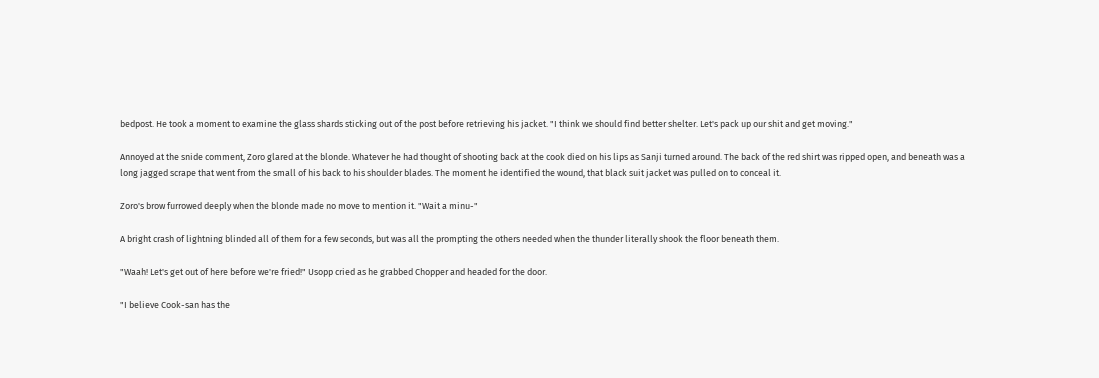bedpost. He took a moment to examine the glass shards sticking out of the post before retrieving his jacket. "I think we should find better shelter. Let's pack up our shit and get moving."

Annoyed at the snide comment, Zoro glared at the blonde. Whatever he had thought of shooting back at the cook died on his lips as Sanji turned around. The back of the red shirt was ripped open, and beneath was a long jagged scrape that went from the small of his back to his shoulder blades. The moment he identified the wound, that black suit jacket was pulled on to conceal it.

Zoro's brow furrowed deeply when the blonde made no move to mention it. "Wait a minu-"

A bright crash of lightning blinded all of them for a few seconds, but was all the prompting the others needed when the thunder literally shook the floor beneath them.

"Waah! Let's get out of here before we're fried!" Usopp cried as he grabbed Chopper and headed for the door.

"I believe Cook-san has the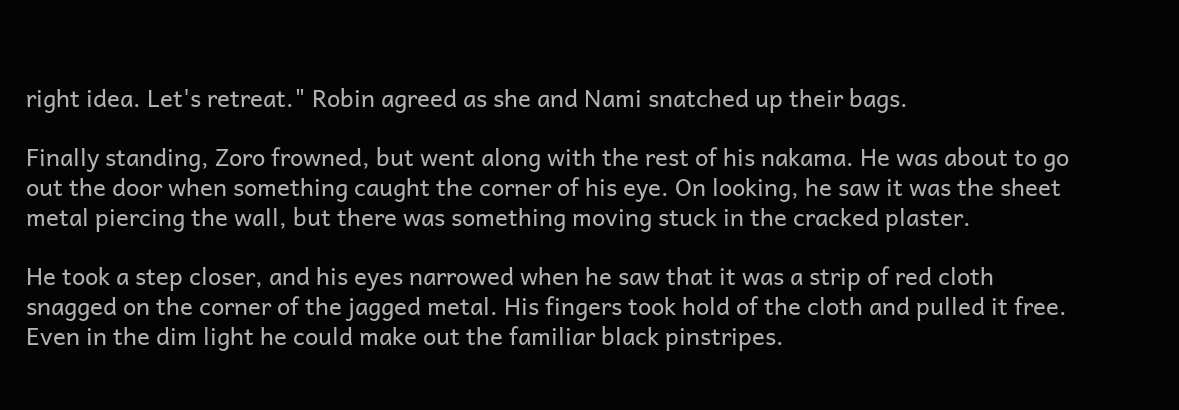right idea. Let's retreat." Robin agreed as she and Nami snatched up their bags.

Finally standing, Zoro frowned, but went along with the rest of his nakama. He was about to go out the door when something caught the corner of his eye. On looking, he saw it was the sheet metal piercing the wall, but there was something moving stuck in the cracked plaster.

He took a step closer, and his eyes narrowed when he saw that it was a strip of red cloth snagged on the corner of the jagged metal. His fingers took hold of the cloth and pulled it free. Even in the dim light he could make out the familiar black pinstripes.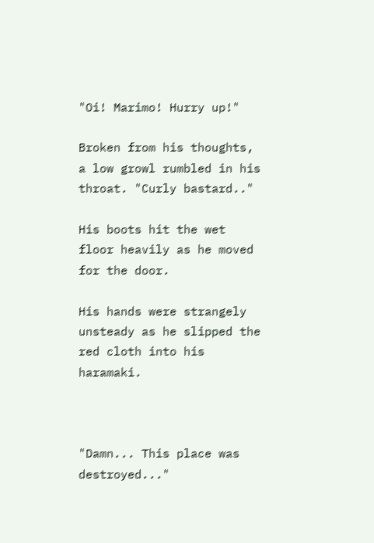"Oi! Marimo! Hurry up!"

Broken from his thoughts, a low growl rumbled in his throat. "Curly bastard.."

His boots hit the wet floor heavily as he moved for the door.

His hands were strangely unsteady as he slipped the red cloth into his haramaki.



"Damn... This place was destroyed..."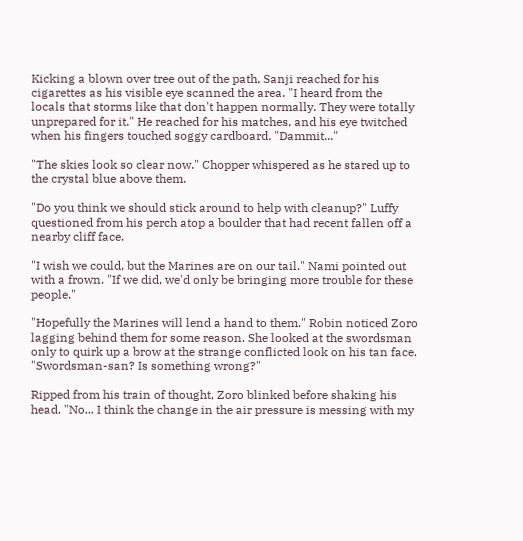Kicking a blown over tree out of the path, Sanji reached for his cigarettes as his visible eye scanned the area. "I heard from the locals that storms like that don't happen normally. They were totally unprepared for it." He reached for his matches, and his eye twitched when his fingers touched soggy cardboard. "Dammit..."

"The skies look so clear now." Chopper whispered as he stared up to the crystal blue above them.

"Do you think we should stick around to help with cleanup?" Luffy questioned from his perch atop a boulder that had recent fallen off a nearby cliff face.

"I wish we could, but the Marines are on our tail." Nami pointed out with a frown. "If we did, we'd only be bringing more trouble for these people."

"Hopefully the Marines will lend a hand to them." Robin noticed Zoro lagging behind them for some reason. She looked at the swordsman only to quirk up a brow at the strange conflicted look on his tan face. "Swordsman-san? Is something wrong?"

Ripped from his train of thought, Zoro blinked before shaking his head. "No... I think the change in the air pressure is messing with my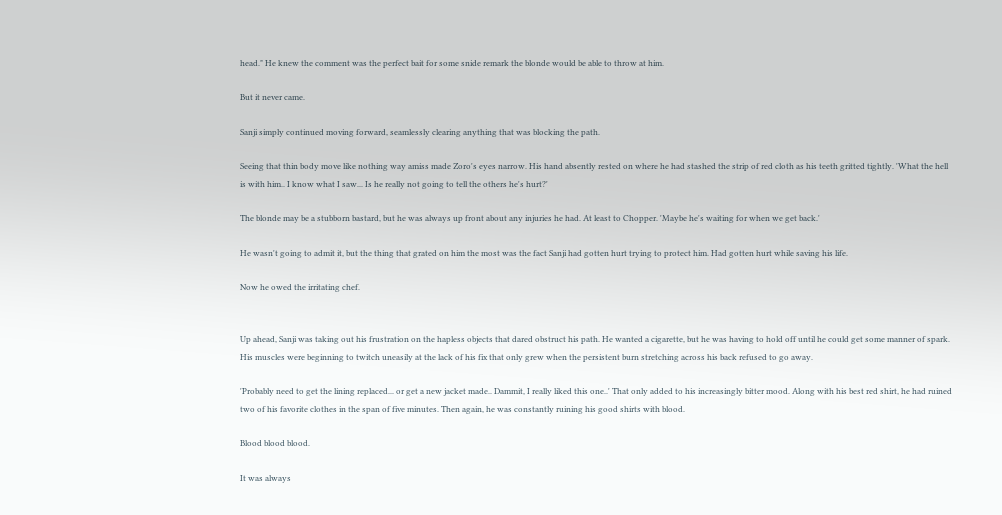head." He knew the comment was the perfect bait for some snide remark the blonde would be able to throw at him.

But it never came.

Sanji simply continued moving forward, seamlessly clearing anything that was blocking the path.

Seeing that thin body move like nothing way amiss made Zoro's eyes narrow. His hand absently rested on where he had stashed the strip of red cloth as his teeth gritted tightly. 'What the hell is with him.. I know what I saw... Is he really not going to tell the others he's hurt?'

The blonde may be a stubborn bastard, but he was always up front about any injuries he had. At least to Chopper. 'Maybe he's waiting for when we get back.'

He wasn't going to admit it, but the thing that grated on him the most was the fact Sanji had gotten hurt trying to protect him. Had gotten hurt while saving his life.

Now he owed the irritating chef.


Up ahead, Sanji was taking out his frustration on the hapless objects that dared obstruct his path. He wanted a cigarette, but he was having to hold off until he could get some manner of spark. His muscles were beginning to twitch uneasily at the lack of his fix that only grew when the persistent burn stretching across his back refused to go away.

'Probably need to get the lining replaced... or get a new jacket made.. Dammit, I really liked this one..' That only added to his increasingly bitter mood. Along with his best red shirt, he had ruined two of his favorite clothes in the span of five minutes. Then again, he was constantly ruining his good shirts with blood.

Blood blood blood.

It was always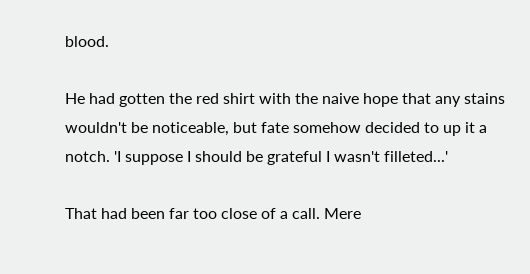blood.

He had gotten the red shirt with the naive hope that any stains wouldn't be noticeable, but fate somehow decided to up it a notch. 'I suppose I should be grateful I wasn't filleted...'

That had been far too close of a call. Mere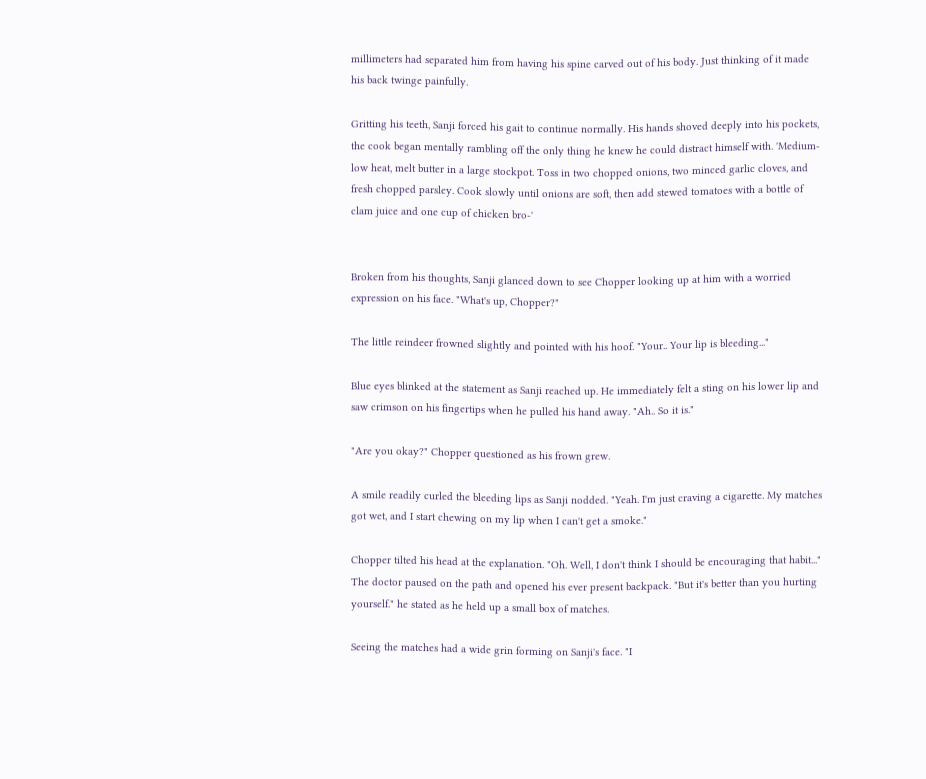millimeters had separated him from having his spine carved out of his body. Just thinking of it made his back twinge painfully.

Gritting his teeth, Sanji forced his gait to continue normally. His hands shoved deeply into his pockets, the cook began mentally rambling off the only thing he knew he could distract himself with. 'Medium-low heat, melt butter in a large stockpot. Toss in two chopped onions, two minced garlic cloves, and fresh chopped parsley. Cook slowly until onions are soft, then add stewed tomatoes with a bottle of clam juice and one cup of chicken bro-'


Broken from his thoughts, Sanji glanced down to see Chopper looking up at him with a worried expression on his face. "What's up, Chopper?"

The little reindeer frowned slightly and pointed with his hoof. "Your.. Your lip is bleeding..."

Blue eyes blinked at the statement as Sanji reached up. He immediately felt a sting on his lower lip and saw crimson on his fingertips when he pulled his hand away. "Ah.. So it is."

"Are you okay?" Chopper questioned as his frown grew.

A smile readily curled the bleeding lips as Sanji nodded. "Yeah. I'm just craving a cigarette. My matches got wet, and I start chewing on my lip when I can't get a smoke."

Chopper tilted his head at the explanation. "Oh. Well, I don't think I should be encouraging that habit..." The doctor paused on the path and opened his ever present backpack. "But it's better than you hurting yourself." he stated as he held up a small box of matches.

Seeing the matches had a wide grin forming on Sanji's face. "I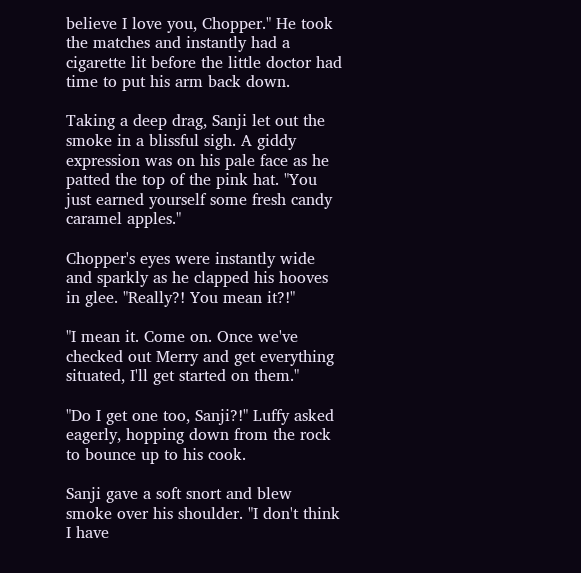believe I love you, Chopper." He took the matches and instantly had a cigarette lit before the little doctor had time to put his arm back down.

Taking a deep drag, Sanji let out the smoke in a blissful sigh. A giddy expression was on his pale face as he patted the top of the pink hat. "You just earned yourself some fresh candy caramel apples."

Chopper's eyes were instantly wide and sparkly as he clapped his hooves in glee. "Really?! You mean it?!"

"I mean it. Come on. Once we've checked out Merry and get everything situated, I'll get started on them."

"Do I get one too, Sanji?!" Luffy asked eagerly, hopping down from the rock to bounce up to his cook.

Sanji gave a soft snort and blew smoke over his shoulder. "I don't think I have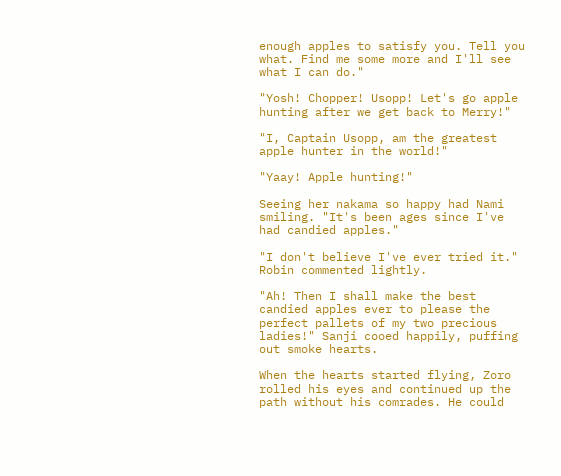enough apples to satisfy you. Tell you what. Find me some more and I'll see what I can do."

"Yosh! Chopper! Usopp! Let's go apple hunting after we get back to Merry!"

"I, Captain Usopp, am the greatest apple hunter in the world!"

"Yaay! Apple hunting!"

Seeing her nakama so happy had Nami smiling. "It's been ages since I've had candied apples."

"I don't believe I've ever tried it." Robin commented lightly.

"Ah! Then I shall make the best candied apples ever to please the perfect pallets of my two precious ladies!" Sanji cooed happily, puffing out smoke hearts.

When the hearts started flying, Zoro rolled his eyes and continued up the path without his comrades. He could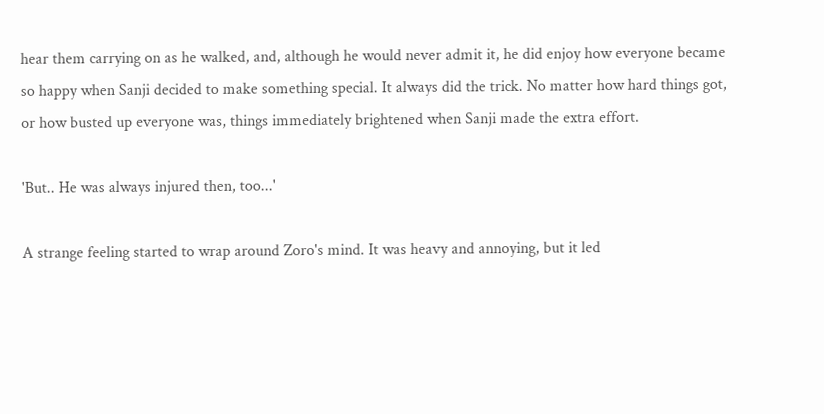hear them carrying on as he walked, and, although he would never admit it, he did enjoy how everyone became so happy when Sanji decided to make something special. It always did the trick. No matter how hard things got, or how busted up everyone was, things immediately brightened when Sanji made the extra effort.

'But.. He was always injured then, too...'

A strange feeling started to wrap around Zoro's mind. It was heavy and annoying, but it led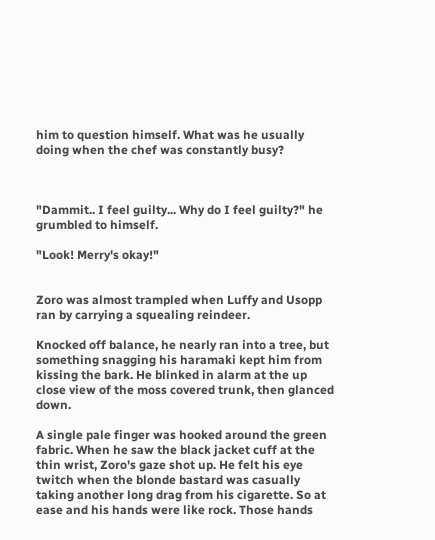him to question himself. What was he usually doing when the chef was constantly busy?



"Dammit.. I feel guilty... Why do I feel guilty?" he grumbled to himself.

"Look! Merry's okay!"


Zoro was almost trampled when Luffy and Usopp ran by carrying a squealing reindeer.

Knocked off balance, he nearly ran into a tree, but something snagging his haramaki kept him from kissing the bark. He blinked in alarm at the up close view of the moss covered trunk, then glanced down.

A single pale finger was hooked around the green fabric. When he saw the black jacket cuff at the thin wrist, Zoro's gaze shot up. He felt his eye twitch when the blonde bastard was casually taking another long drag from his cigarette. So at ease and his hands were like rock. Those hands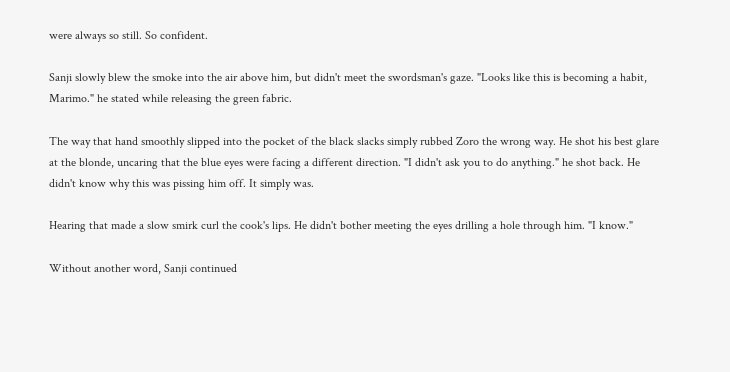were always so still. So confident.

Sanji slowly blew the smoke into the air above him, but didn't meet the swordsman's gaze. "Looks like this is becoming a habit, Marimo." he stated while releasing the green fabric.

The way that hand smoothly slipped into the pocket of the black slacks simply rubbed Zoro the wrong way. He shot his best glare at the blonde, uncaring that the blue eyes were facing a different direction. "I didn't ask you to do anything." he shot back. He didn't know why this was pissing him off. It simply was.

Hearing that made a slow smirk curl the cook's lips. He didn't bother meeting the eyes drilling a hole through him. "I know."

Without another word, Sanji continued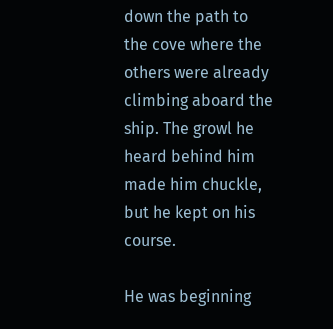down the path to the cove where the others were already climbing aboard the ship. The growl he heard behind him made him chuckle, but he kept on his course.

He was beginning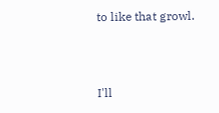to like that growl.



I'll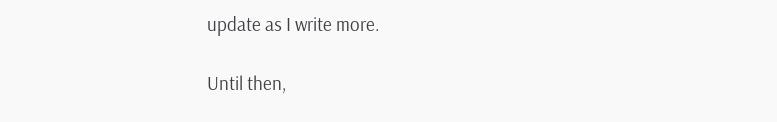update as I write more.

Until then,